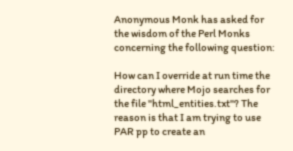Anonymous Monk has asked for the wisdom of the Perl Monks concerning the following question:

How can I override at run time the directory where Mojo searches for the file "html_entities.txt"? The reason is that I am trying to use PAR pp to create an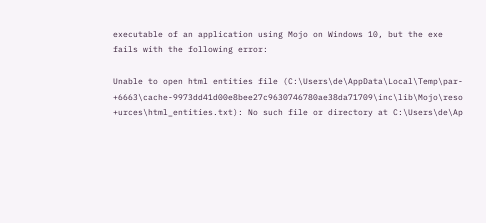executable of an application using Mojo on Windows 10, but the exe fails with the following error:

Unable to open html entities file (C:\Users\de\AppData\Local\Temp\par- +6663\cache-9973dd41d00e8bee27c9630746780ae38da71709\inc\lib\Mojo\reso +urces\html_entities.txt): No such file or directory at C:\Users\de\Ap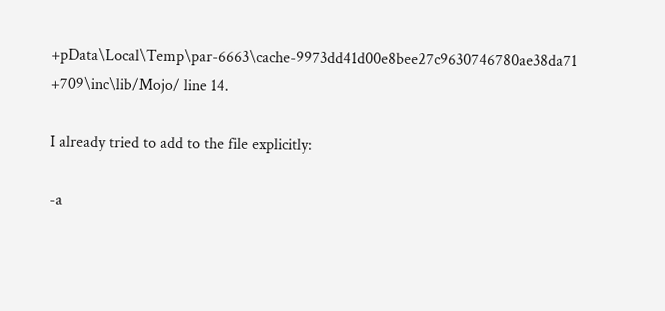+pData\Local\Temp\par-6663\cache-9973dd41d00e8bee27c9630746780ae38da71 +709\inc\lib/Mojo/ line 14.

I already tried to add to the file explicitly:

-a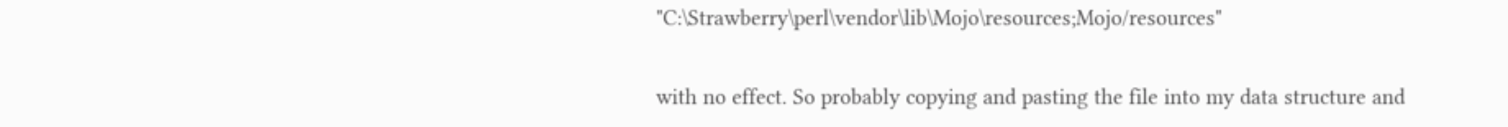"C:\Strawberry\perl\vendor\lib\Mojo\resources;Mojo/resources"

with no effect. So probably copying and pasting the file into my data structure and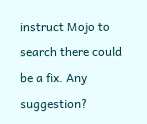instruct Mojo to search there could be a fix. Any suggestion?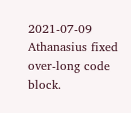2021-07-09 Athanasius fixed over-long code block.